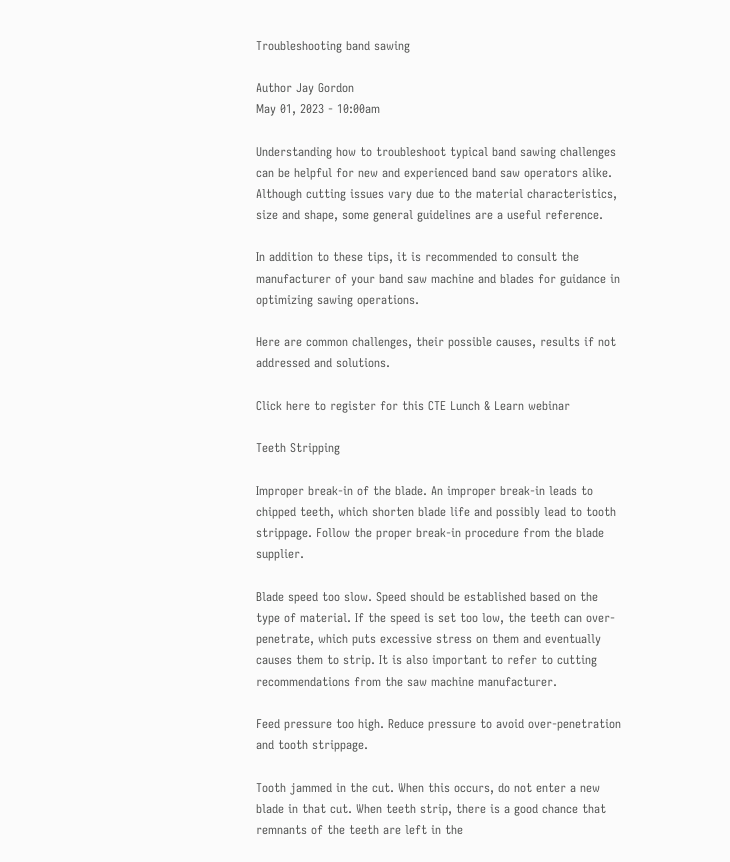Troubleshooting band sawing

Author Jay Gordon
May 01, 2023 - 10:00am

Understanding how to troubleshoot typical band sawing challenges can be helpful for new and experienced band saw operators alike. Although cutting issues vary due to the material characteristics, size and shape, some general guidelines are a useful reference.

In addition to these tips, it is recommended to consult the manufacturer of your band saw machine and blades for guidance in optimizing sawing operations.

Here are common challenges, their possible causes, results if not addressed and solutions.

Click here to register for this CTE Lunch & Learn webinar

Teeth Stripping

Improper break-in of the blade. An improper break-in leads to chipped teeth, which shorten blade life and possibly lead to tooth strippage. Follow the proper break-in procedure from the blade supplier.

Blade speed too slow. Speed should be established based on the type of material. If the speed is set too low, the teeth can over-penetrate, which puts excessive stress on them and eventually causes them to strip. It is also important to refer to cutting recommendations from the saw machine manufacturer.

Feed pressure too high. Reduce pressure to avoid over-penetration and tooth strippage.

Tooth jammed in the cut. When this occurs, do not enter a new blade in that cut. When teeth strip, there is a good chance that remnants of the teeth are left in the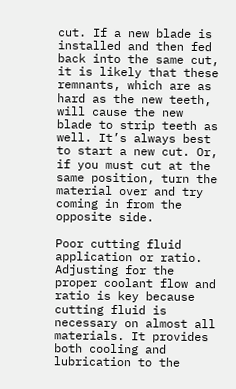cut. If a new blade is installed and then fed back into the same cut, it is likely that these remnants, which are as hard as the new teeth, will cause the new blade to strip teeth as well. It’s always best to start a new cut. Or, if you must cut at the same position, turn the material over and try coming in from the opposite side.

Poor cutting fluid application or ratio. Adjusting for the proper coolant flow and ratio is key because cutting fluid is necessary on almost all materials. It provides both cooling and lubrication to the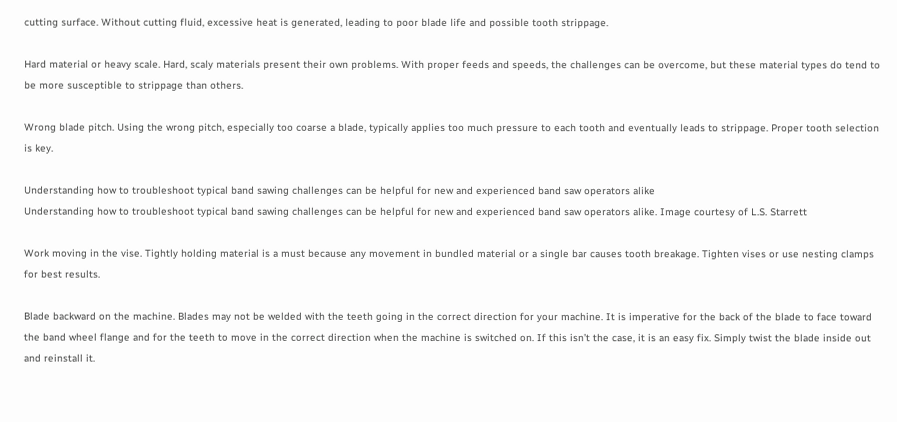cutting surface. Without cutting fluid, excessive heat is generated, leading to poor blade life and possible tooth strippage.

Hard material or heavy scale. Hard, scaly materials present their own problems. With proper feeds and speeds, the challenges can be overcome, but these material types do tend to be more susceptible to strippage than others.

Wrong blade pitch. Using the wrong pitch, especially too coarse a blade, typically applies too much pressure to each tooth and eventually leads to strippage. Proper tooth selection is key.

Understanding how to troubleshoot typical band sawing challenges can be helpful for new and experienced band saw operators alike
Understanding how to troubleshoot typical band sawing challenges can be helpful for new and experienced band saw operators alike. Image courtesy of L.S. Starrett

Work moving in the vise. Tightly holding material is a must because any movement in bundled material or a single bar causes tooth breakage. Tighten vises or use nesting clamps for best results.

Blade backward on the machine. Blades may not be welded with the teeth going in the correct direction for your machine. It is imperative for the back of the blade to face toward the band wheel flange and for the teeth to move in the correct direction when the machine is switched on. If this isn’t the case, it is an easy fix. Simply twist the blade inside out and reinstall it.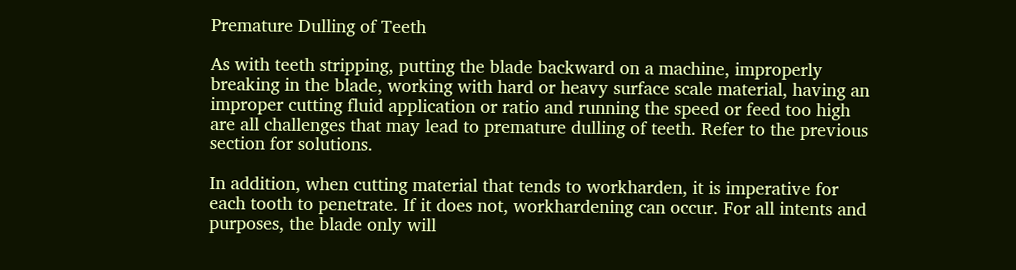Premature Dulling of Teeth

As with teeth stripping, putting the blade backward on a machine, improperly breaking in the blade, working with hard or heavy surface scale material, having an improper cutting fluid application or ratio and running the speed or feed too high are all challenges that may lead to premature dulling of teeth. Refer to the previous section for solutions.

In addition, when cutting material that tends to workharden, it is imperative for each tooth to penetrate. If it does not, workhardening can occur. For all intents and purposes, the blade only will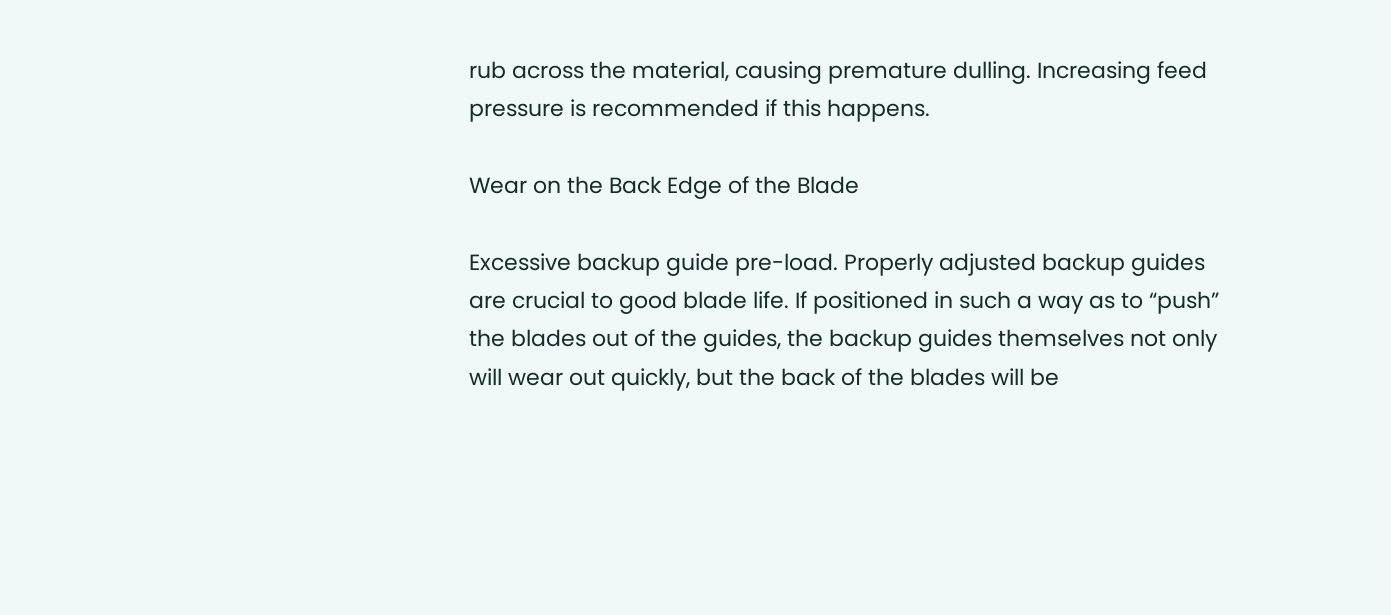rub across the material, causing premature dulling. Increasing feed pressure is recommended if this happens.

Wear on the Back Edge of the Blade

Excessive backup guide pre-load. Properly adjusted backup guides are crucial to good blade life. If positioned in such a way as to “push” the blades out of the guides, the backup guides themselves not only will wear out quickly, but the back of the blades will be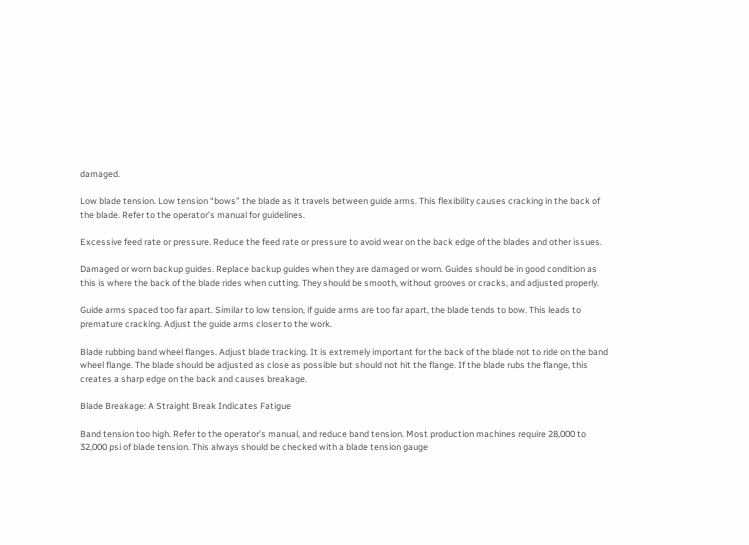damaged.

Low blade tension. Low tension “bows” the blade as it travels between guide arms. This flexibility causes cracking in the back of the blade. Refer to the operator’s manual for guidelines.

Excessive feed rate or pressure. Reduce the feed rate or pressure to avoid wear on the back edge of the blades and other issues.

Damaged or worn backup guides. Replace backup guides when they are damaged or worn. Guides should be in good condition as this is where the back of the blade rides when cutting. They should be smooth, without grooves or cracks, and adjusted properly.

Guide arms spaced too far apart. Similar to low tension, if guide arms are too far apart, the blade tends to bow. This leads to premature cracking. Adjust the guide arms closer to the work.

Blade rubbing band wheel flanges. Adjust blade tracking. It is extremely important for the back of the blade not to ride on the band wheel flange. The blade should be adjusted as close as possible but should not hit the flange. If the blade rubs the flange, this creates a sharp edge on the back and causes breakage.

Blade Breakage: A Straight Break Indicates Fatigue

Band tension too high. Refer to the operator’s manual, and reduce band tension. Most production machines require 28,000 to 32,000 psi of blade tension. This always should be checked with a blade tension gauge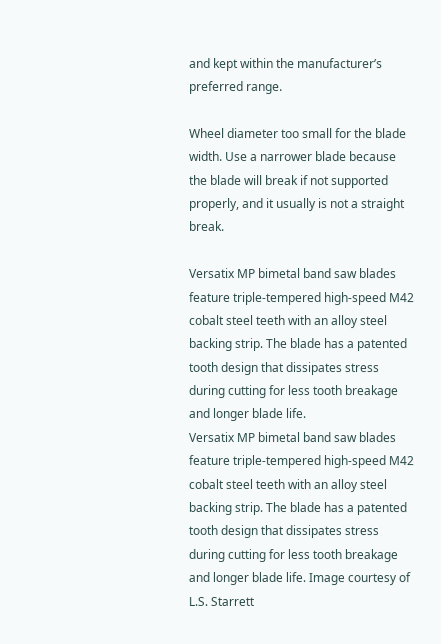and kept within the manufacturer’s preferred range.

Wheel diameter too small for the blade width. Use a narrower blade because the blade will break if not supported properly, and it usually is not a straight break.

Versatix MP bimetal band saw blades feature triple-tempered high-speed M42 cobalt steel teeth with an alloy steel backing strip. The blade has a patented tooth design that dissipates stress during cutting for less tooth breakage and longer blade life.
Versatix MP bimetal band saw blades feature triple-tempered high-speed M42 cobalt steel teeth with an alloy steel backing strip. The blade has a patented tooth design that dissipates stress during cutting for less tooth breakage and longer blade life. Image courtesy of L.S. Starrett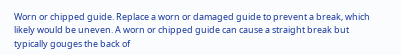Worn or chipped guide. Replace a worn or damaged guide to prevent a break, which likely would be uneven. A worn or chipped guide can cause a straight break but typically gouges the back of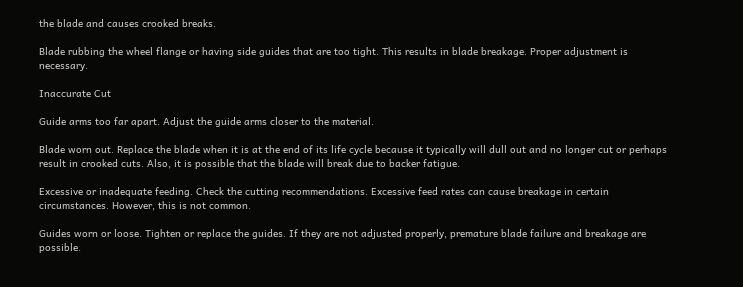the blade and causes crooked breaks.

Blade rubbing the wheel flange or having side guides that are too tight. This results in blade breakage. Proper adjustment is necessary.

Inaccurate Cut

Guide arms too far apart. Adjust the guide arms closer to the material.

Blade worn out. Replace the blade when it is at the end of its life cycle because it typically will dull out and no longer cut or perhaps result in crooked cuts. Also, it is possible that the blade will break due to backer fatigue.

Excessive or inadequate feeding. Check the cutting recommendations. Excessive feed rates can cause breakage in certain circumstances. However, this is not common.

Guides worn or loose. Tighten or replace the guides. If they are not adjusted properly, premature blade failure and breakage are possible.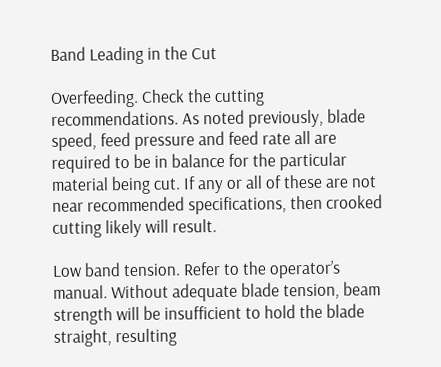Band Leading in the Cut

Overfeeding. Check the cutting recommendations. As noted previously, blade speed, feed pressure and feed rate all are required to be in balance for the particular material being cut. If any or all of these are not near recommended specifications, then crooked cutting likely will result.

Low band tension. Refer to the operator’s manual. Without adequate blade tension, beam strength will be insufficient to hold the blade straight, resulting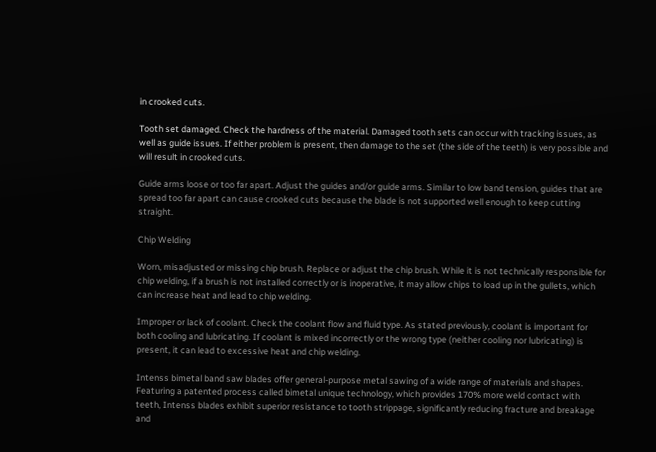in crooked cuts.

Tooth set damaged. Check the hardness of the material. Damaged tooth sets can occur with tracking issues, as well as guide issues. If either problem is present, then damage to the set (the side of the teeth) is very possible and will result in crooked cuts.

Guide arms loose or too far apart. Adjust the guides and/or guide arms. Similar to low band tension, guides that are spread too far apart can cause crooked cuts because the blade is not supported well enough to keep cutting straight.

Chip Welding

Worn, misadjusted or missing chip brush. Replace or adjust the chip brush. While it is not technically responsible for chip welding, if a brush is not installed correctly or is inoperative, it may allow chips to load up in the gullets, which can increase heat and lead to chip welding.

Improper or lack of coolant. Check the coolant flow and fluid type. As stated previously, coolant is important for both cooling and lubricating. If coolant is mixed incorrectly or the wrong type (neither cooling nor lubricating) is present, it can lead to excessive heat and chip welding.

Intenss bimetal band saw blades offer general-purpose metal sawing of a wide range of materials and shapes. Featuring a patented process called bimetal unique technology, which provides 170% more weld contact with teeth, Intenss blades exhibit superior resistance to tooth strippage, significantly reducing fracture and breakage and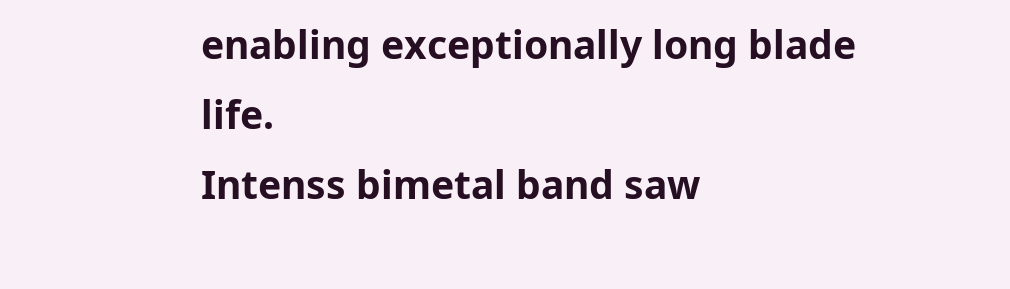enabling exceptionally long blade life.
Intenss bimetal band saw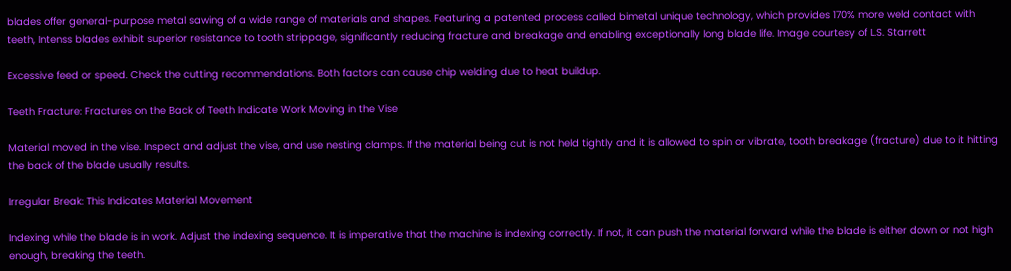blades offer general-purpose metal sawing of a wide range of materials and shapes. Featuring a patented process called bimetal unique technology, which provides 170% more weld contact with teeth, Intenss blades exhibit superior resistance to tooth strippage, significantly reducing fracture and breakage and enabling exceptionally long blade life. Image courtesy of L.S. Starrett

Excessive feed or speed. Check the cutting recommendations. Both factors can cause chip welding due to heat buildup.

Teeth Fracture: Fractures on the Back of Teeth Indicate Work Moving in the Vise

Material moved in the vise. Inspect and adjust the vise, and use nesting clamps. If the material being cut is not held tightly and it is allowed to spin or vibrate, tooth breakage (fracture) due to it hitting the back of the blade usually results.

Irregular Break: This Indicates Material Movement

Indexing while the blade is in work. Adjust the indexing sequence. It is imperative that the machine is indexing correctly. If not, it can push the material forward while the blade is either down or not high enough, breaking the teeth.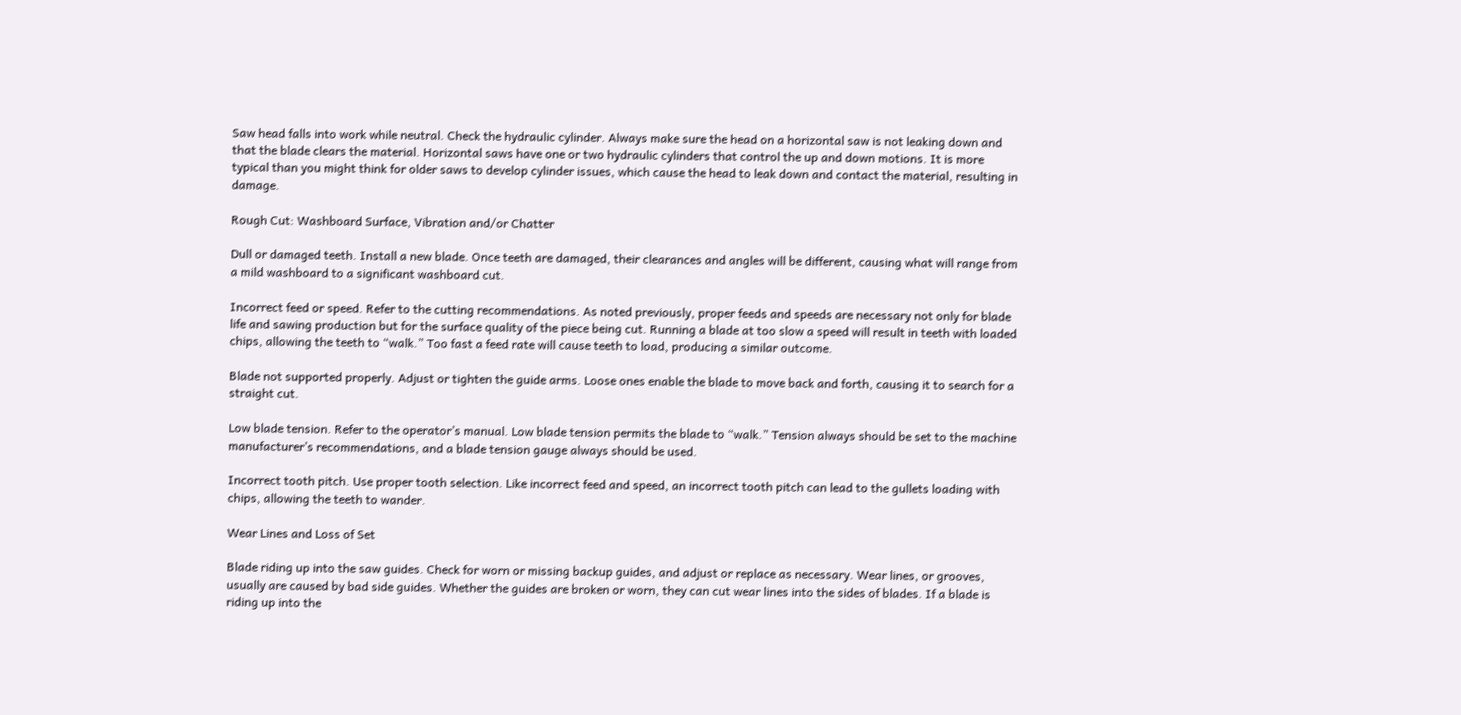Saw head falls into work while neutral. Check the hydraulic cylinder. Always make sure the head on a horizontal saw is not leaking down and that the blade clears the material. Horizontal saws have one or two hydraulic cylinders that control the up and down motions. It is more typical than you might think for older saws to develop cylinder issues, which cause the head to leak down and contact the material, resulting in damage.

Rough Cut: Washboard Surface, Vibration and/or Chatter

Dull or damaged teeth. Install a new blade. Once teeth are damaged, their clearances and angles will be different, causing what will range from a mild washboard to a significant washboard cut.

Incorrect feed or speed. Refer to the cutting recommendations. As noted previously, proper feeds and speeds are necessary not only for blade life and sawing production but for the surface quality of the piece being cut. Running a blade at too slow a speed will result in teeth with loaded chips, allowing the teeth to “walk.” Too fast a feed rate will cause teeth to load, producing a similar outcome.

Blade not supported properly. Adjust or tighten the guide arms. Loose ones enable the blade to move back and forth, causing it to search for a straight cut.

Low blade tension. Refer to the operator’s manual. Low blade tension permits the blade to “walk.” Tension always should be set to the machine manufacturer’s recommendations, and a blade tension gauge always should be used.

Incorrect tooth pitch. Use proper tooth selection. Like incorrect feed and speed, an incorrect tooth pitch can lead to the gullets loading with chips, allowing the teeth to wander.

Wear Lines and Loss of Set

Blade riding up into the saw guides. Check for worn or missing backup guides, and adjust or replace as necessary. Wear lines, or grooves, usually are caused by bad side guides. Whether the guides are broken or worn, they can cut wear lines into the sides of blades. If a blade is riding up into the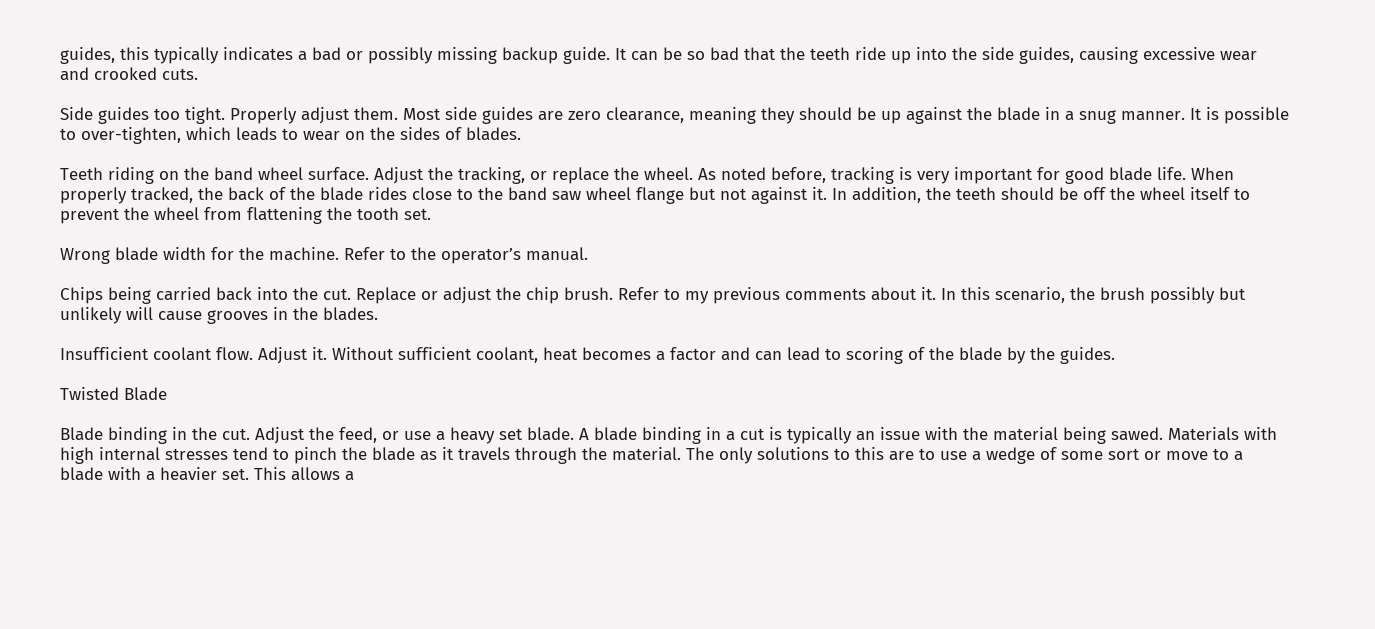guides, this typically indicates a bad or possibly missing backup guide. It can be so bad that the teeth ride up into the side guides, causing excessive wear and crooked cuts.

Side guides too tight. Properly adjust them. Most side guides are zero clearance, meaning they should be up against the blade in a snug manner. It is possible to over-tighten, which leads to wear on the sides of blades.

Teeth riding on the band wheel surface. Adjust the tracking, or replace the wheel. As noted before, tracking is very important for good blade life. When properly tracked, the back of the blade rides close to the band saw wheel flange but not against it. In addition, the teeth should be off the wheel itself to prevent the wheel from flattening the tooth set.

Wrong blade width for the machine. Refer to the operator’s manual.

Chips being carried back into the cut. Replace or adjust the chip brush. Refer to my previous comments about it. In this scenario, the brush possibly but unlikely will cause grooves in the blades.

Insufficient coolant flow. Adjust it. Without sufficient coolant, heat becomes a factor and can lead to scoring of the blade by the guides.

Twisted Blade

Blade binding in the cut. Adjust the feed, or use a heavy set blade. A blade binding in a cut is typically an issue with the material being sawed. Materials with high internal stresses tend to pinch the blade as it travels through the material. The only solutions to this are to use a wedge of some sort or move to a blade with a heavier set. This allows a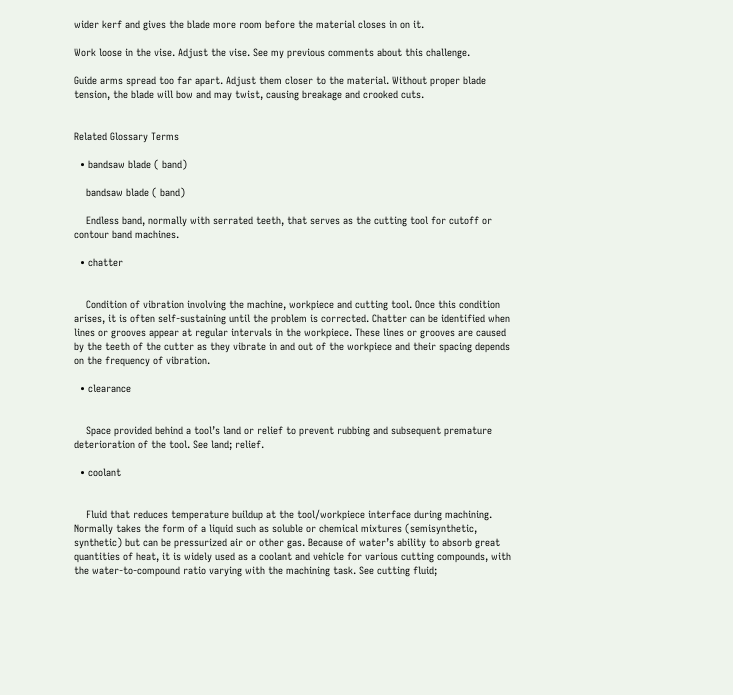wider kerf and gives the blade more room before the material closes in on it.

Work loose in the vise. Adjust the vise. See my previous comments about this challenge.

Guide arms spread too far apart. Adjust them closer to the material. Without proper blade tension, the blade will bow and may twist, causing breakage and crooked cuts.


Related Glossary Terms

  • bandsaw blade ( band)

    bandsaw blade ( band)

    Endless band, normally with serrated teeth, that serves as the cutting tool for cutoff or contour band machines.

  • chatter


    Condition of vibration involving the machine, workpiece and cutting tool. Once this condition arises, it is often self-sustaining until the problem is corrected. Chatter can be identified when lines or grooves appear at regular intervals in the workpiece. These lines or grooves are caused by the teeth of the cutter as they vibrate in and out of the workpiece and their spacing depends on the frequency of vibration.

  • clearance


    Space provided behind a tool’s land or relief to prevent rubbing and subsequent premature deterioration of the tool. See land; relief.

  • coolant


    Fluid that reduces temperature buildup at the tool/workpiece interface during machining. Normally takes the form of a liquid such as soluble or chemical mixtures (semisynthetic, synthetic) but can be pressurized air or other gas. Because of water’s ability to absorb great quantities of heat, it is widely used as a coolant and vehicle for various cutting compounds, with the water-to-compound ratio varying with the machining task. See cutting fluid;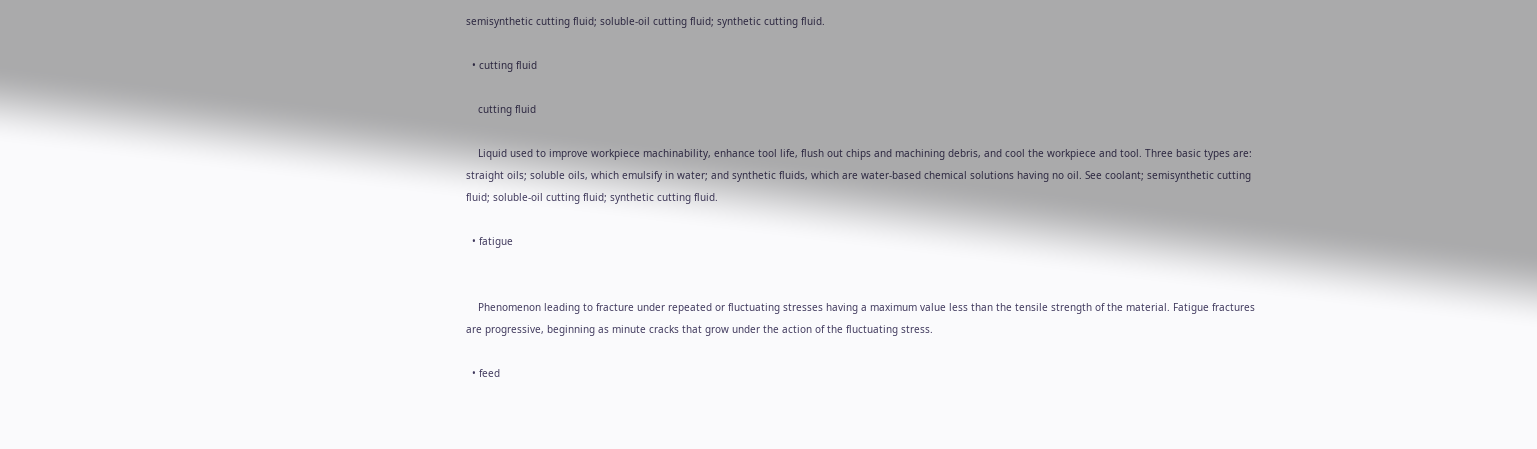semisynthetic cutting fluid; soluble-oil cutting fluid; synthetic cutting fluid.

  • cutting fluid

    cutting fluid

    Liquid used to improve workpiece machinability, enhance tool life, flush out chips and machining debris, and cool the workpiece and tool. Three basic types are: straight oils; soluble oils, which emulsify in water; and synthetic fluids, which are water-based chemical solutions having no oil. See coolant; semisynthetic cutting fluid; soluble-oil cutting fluid; synthetic cutting fluid.

  • fatigue


    Phenomenon leading to fracture under repeated or fluctuating stresses having a maximum value less than the tensile strength of the material. Fatigue fractures are progressive, beginning as minute cracks that grow under the action of the fluctuating stress.

  • feed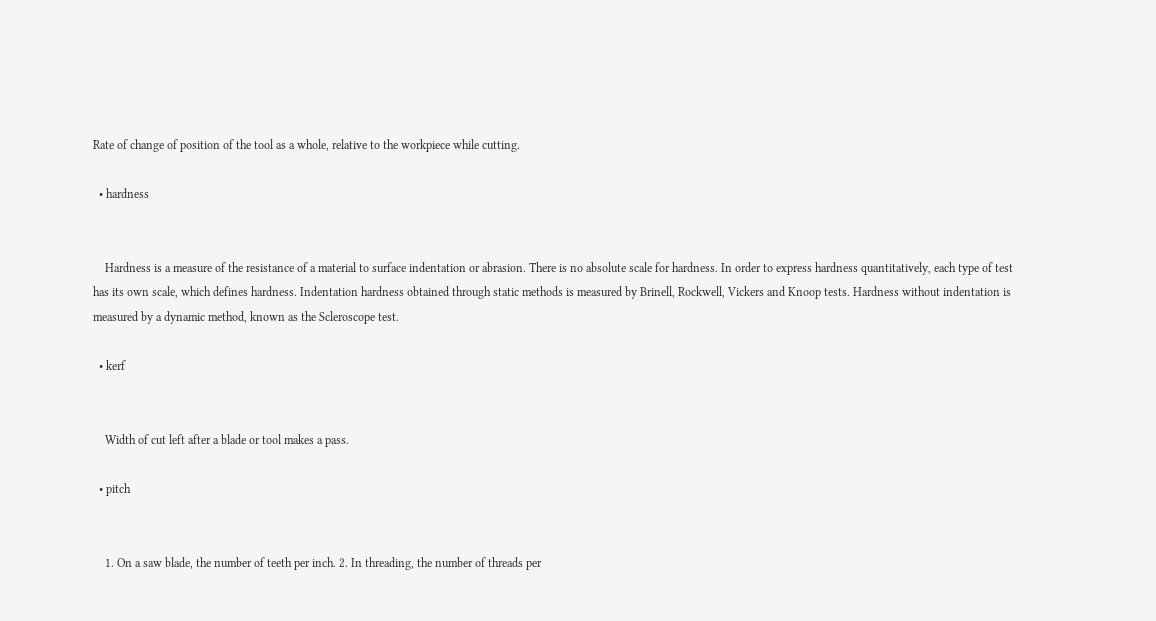Rate of change of position of the tool as a whole, relative to the workpiece while cutting.

  • hardness


    Hardness is a measure of the resistance of a material to surface indentation or abrasion. There is no absolute scale for hardness. In order to express hardness quantitatively, each type of test has its own scale, which defines hardness. Indentation hardness obtained through static methods is measured by Brinell, Rockwell, Vickers and Knoop tests. Hardness without indentation is measured by a dynamic method, known as the Scleroscope test.

  • kerf


    Width of cut left after a blade or tool makes a pass.

  • pitch


    1. On a saw blade, the number of teeth per inch. 2. In threading, the number of threads per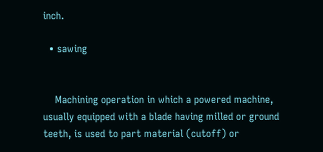inch.

  • sawing


    Machining operation in which a powered machine, usually equipped with a blade having milled or ground teeth, is used to part material (cutoff) or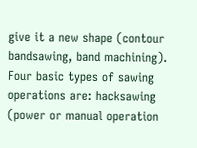give it a new shape (contour bandsawing, band machining). Four basic types of sawing operations are: hacksawing (power or manual operation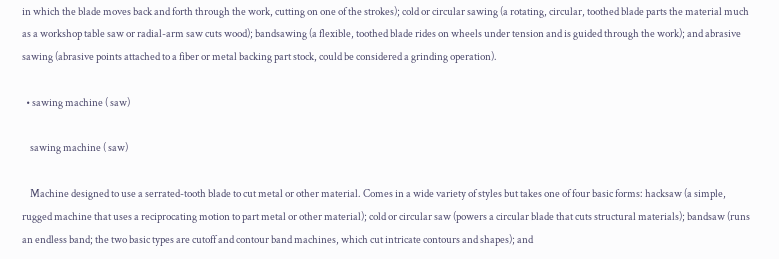in which the blade moves back and forth through the work, cutting on one of the strokes); cold or circular sawing (a rotating, circular, toothed blade parts the material much as a workshop table saw or radial-arm saw cuts wood); bandsawing (a flexible, toothed blade rides on wheels under tension and is guided through the work); and abrasive sawing (abrasive points attached to a fiber or metal backing part stock, could be considered a grinding operation).

  • sawing machine ( saw)

    sawing machine ( saw)

    Machine designed to use a serrated-tooth blade to cut metal or other material. Comes in a wide variety of styles but takes one of four basic forms: hacksaw (a simple, rugged machine that uses a reciprocating motion to part metal or other material); cold or circular saw (powers a circular blade that cuts structural materials); bandsaw (runs an endless band; the two basic types are cutoff and contour band machines, which cut intricate contours and shapes); and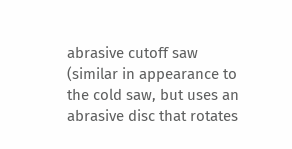abrasive cutoff saw (similar in appearance to the cold saw, but uses an abrasive disc that rotates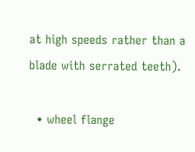at high speeds rather than a blade with serrated teeth).

  • wheel flange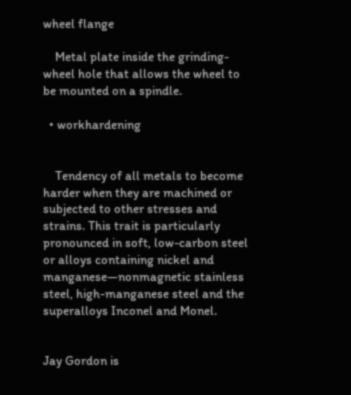wheel flange

    Metal plate inside the grinding-wheel hole that allows the wheel to be mounted on a spindle.

  • workhardening


    Tendency of all metals to become harder when they are machined or subjected to other stresses and strains. This trait is particularly pronounced in soft, low-carbon steel or alloys containing nickel and manganese—nonmagnetic stainless steel, high-manganese steel and the superalloys Inconel and Monel.


Jay Gordon is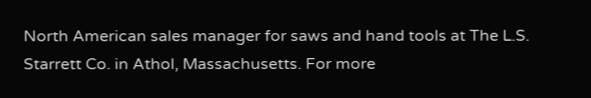North American sales manager for saws and hand tools at The L.S. Starrett Co. in Athol, Massachusetts. For more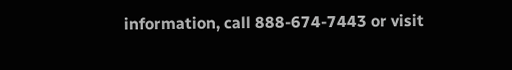information, call 888-674-7443 or visit